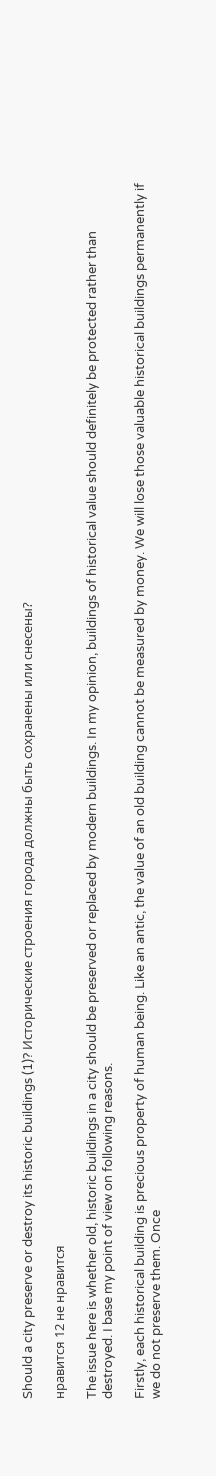Should a city preserve or destroy its historic buildings (1)? Исторические строения города должны быть сохранены или снесены?

нравится 12 не нравится

The issue here is whether old, historic buildings in a city should be preserved or replaced by modern buildings. In my opinion, buildings of historical value should definitely be protected rather than destroyed. I base my point of view on following reasons.

Firstly, each historical building is precious property of human being. Like an antic, the value of an old building cannot be measured by money. We will lose those valuable historical buildings permanently if we do not preserve them. Once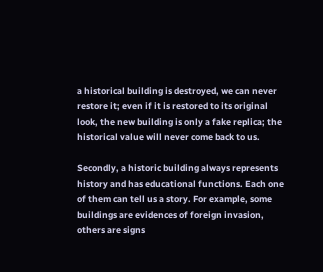a historical building is destroyed, we can never restore it; even if it is restored to its original look, the new building is only a fake replica; the historical value will never come back to us.

Secondly, a historic building always represents history and has educational functions. Each one of them can tell us a story. For example, some buildings are evidences of foreign invasion, others are signs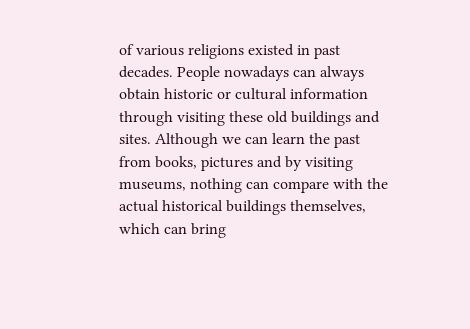of various religions existed in past decades. People nowadays can always obtain historic or cultural information through visiting these old buildings and sites. Although we can learn the past from books, pictures and by visiting museums, nothing can compare with the actual historical buildings themselves, which can bring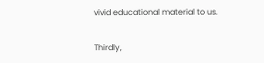vivid educational material to us.

Thirdly,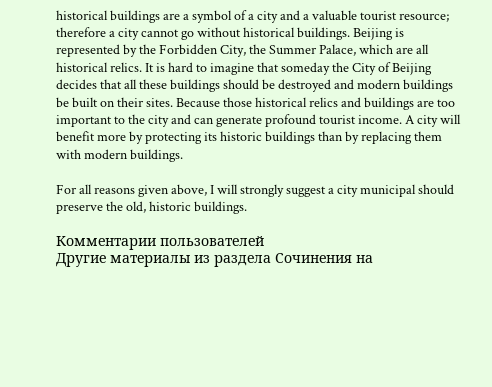historical buildings are a symbol of a city and a valuable tourist resource; therefore a city cannot go without historical buildings. Beijing is represented by the Forbidden City, the Summer Palace, which are all historical relics. It is hard to imagine that someday the City of Beijing decides that all these buildings should be destroyed and modern buildings be built on their sites. Because those historical relics and buildings are too important to the city and can generate profound tourist income. A city will benefit more by protecting its historic buildings than by replacing them with modern buildings.

For all reasons given above, I will strongly suggest a city municipal should preserve the old, historic buildings.

Комментарии пользователей
Другие материалы из раздела Сочинения на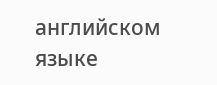английском языке